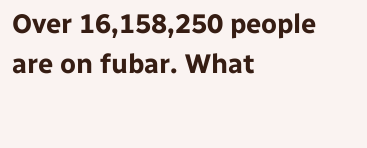Over 16,158,250 people are on fubar. What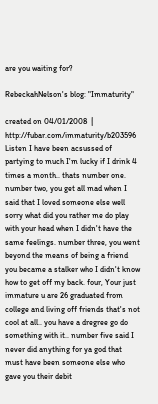are you waiting for?

RebeckahNelson's blog: "Immaturity"

created on 04/01/2008  |  http://fubar.com/immaturity/b203596
Listen I have been acsussed of partying to much I'm lucky if I drink 4 times a month.. thats number one. number two, you get all mad when I said that I loved someone else well sorry what did you rather me do play with your head when I didn't have the same feelings. number three, you went beyond the means of being a friend you became a stalker who I didn't know how to get off my back. four, Your just immature u are 26 graduated from college and living off friends that's not cool at all.. you have a dregree go do something with it.. number five said I never did anything for ya god that must have been someone else who gave you their debit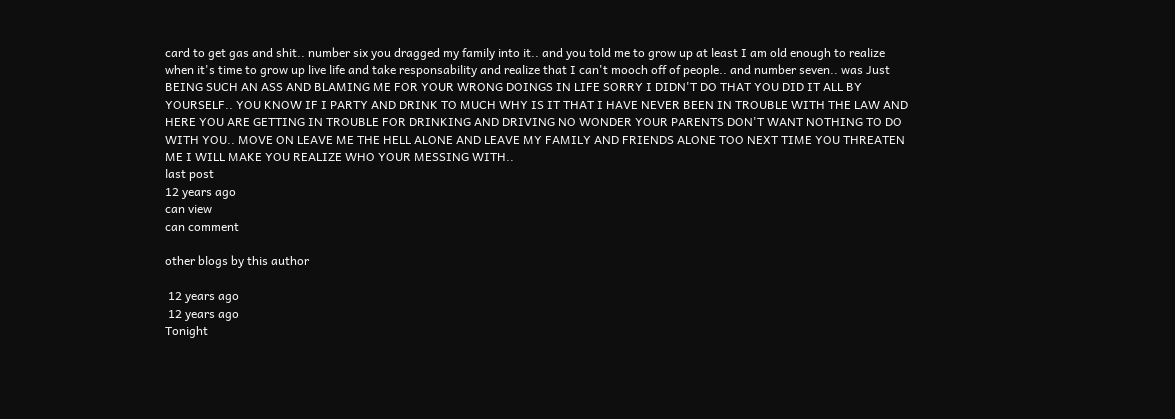card to get gas and shit.. number six you dragged my family into it.. and you told me to grow up at least I am old enough to realize when it's time to grow up live life and take responsability and realize that I can't mooch off of people.. and number seven.. was Just BEING SUCH AN ASS AND BLAMING ME FOR YOUR WRONG DOINGS IN LIFE SORRY I DIDN'T DO THAT YOU DID IT ALL BY YOURSELF.. YOU KNOW IF I PARTY AND DRINK TO MUCH WHY IS IT THAT I HAVE NEVER BEEN IN TROUBLE WITH THE LAW AND HERE YOU ARE GETTING IN TROUBLE FOR DRINKING AND DRIVING NO WONDER YOUR PARENTS DON'T WANT NOTHING TO DO WITH YOU.. MOVE ON LEAVE ME THE HELL ALONE AND LEAVE MY FAMILY AND FRIENDS ALONE TOO NEXT TIME YOU THREATEN ME I WILL MAKE YOU REALIZE WHO YOUR MESSING WITH..
last post
12 years ago
can view
can comment

other blogs by this author

 12 years ago
 12 years ago
Tonight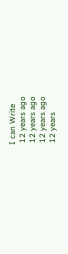I can Write
 12 years ago
 12 years ago
 12 years ago
 12 years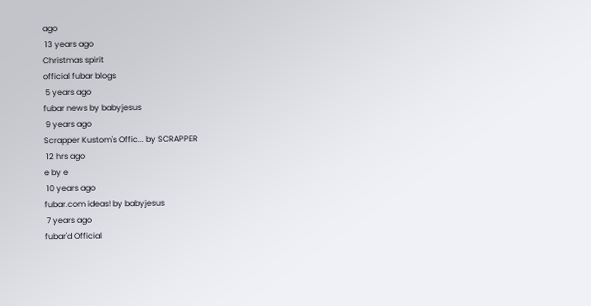ago
 13 years ago
Christmas spirit
official fubar blogs
 5 years ago
fubar news by babyjesus
 9 years ago
Scrapper Kustom's Offic... by SCRAPPER
 12 hrs ago
e by e
 10 years ago
fubar.com ideas! by babyjesus
 7 years ago
fubar'd Official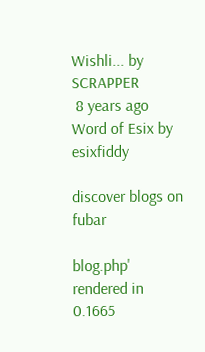Wishli... by SCRAPPER
 8 years ago
Word of Esix by esixfiddy

discover blogs on fubar

blog.php' rendered in 0.1665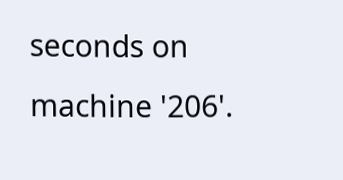seconds on machine '206'.